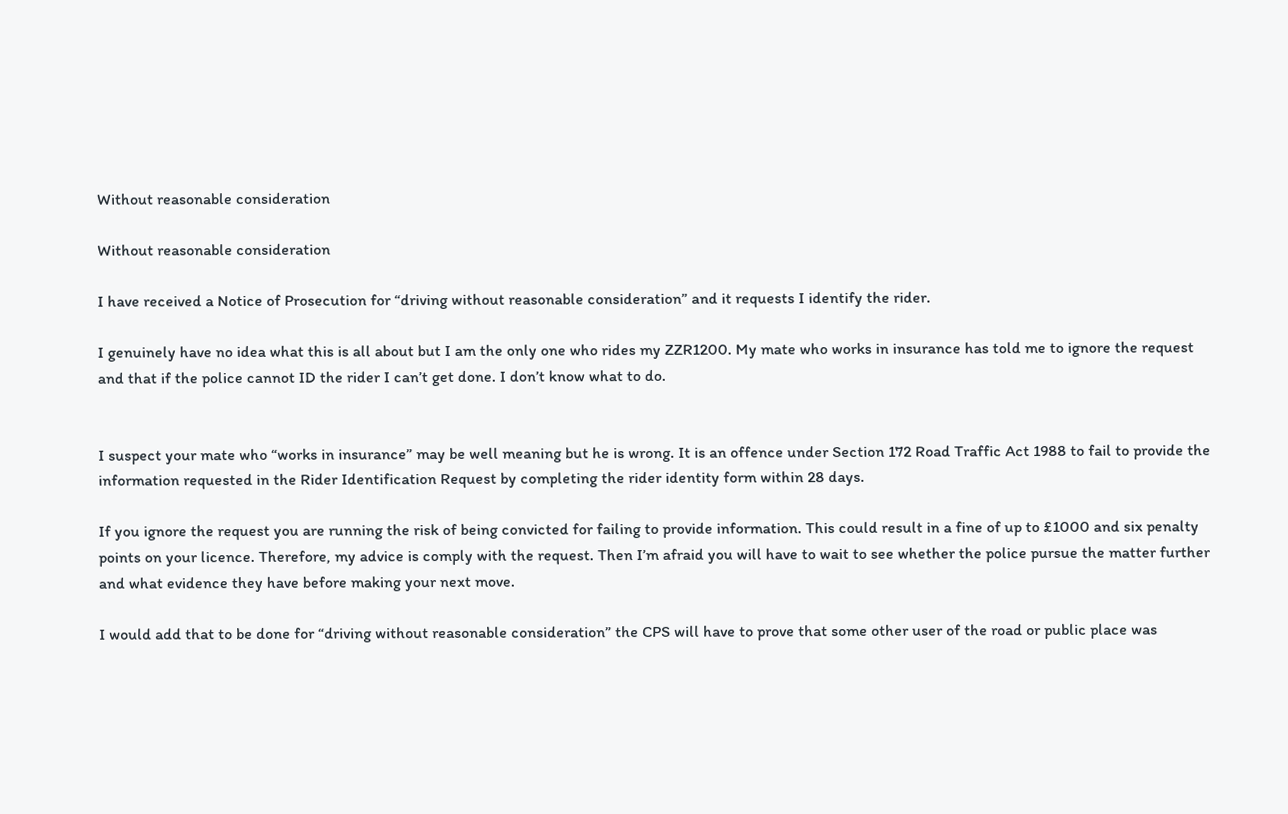Without reasonable consideration

Without reasonable consideration

I have received a Notice of Prosecution for “driving without reasonable consideration” and it requests I identify the rider.

I genuinely have no idea what this is all about but I am the only one who rides my ZZR1200. My mate who works in insurance has told me to ignore the request and that if the police cannot ID the rider I can’t get done. I don’t know what to do.


I suspect your mate who “works in insurance” may be well meaning but he is wrong. It is an offence under Section 172 Road Traffic Act 1988 to fail to provide the information requested in the Rider Identification Request by completing the rider identity form within 28 days.

If you ignore the request you are running the risk of being convicted for failing to provide information. This could result in a fine of up to £1000 and six penalty points on your licence. Therefore, my advice is comply with the request. Then I’m afraid you will have to wait to see whether the police pursue the matter further and what evidence they have before making your next move.

I would add that to be done for “driving without reasonable consideration” the CPS will have to prove that some other user of the road or public place was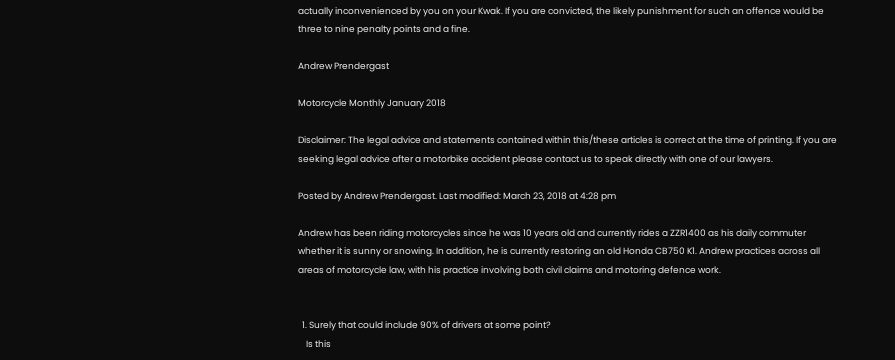actually inconvenienced by you on your Kwak. If you are convicted, the likely punishment for such an offence would be three to nine penalty points and a fine.

Andrew Prendergast

Motorcycle Monthly January 2018

Disclaimer: The legal advice and statements contained within this/these articles is correct at the time of printing. If you are seeking legal advice after a motorbike accident please contact us to speak directly with one of our lawyers.

Posted by Andrew Prendergast. Last modified: March 23, 2018 at 4:28 pm

Andrew has been riding motorcycles since he was 10 years old and currently rides a ZZR1400 as his daily commuter whether it is sunny or snowing. In addition, he is currently restoring an old Honda CB750 K1. Andrew practices across all areas of motorcycle law, with his practice involving both civil claims and motoring defence work.


  1. Surely that could include 90% of drivers at some point?
    Is this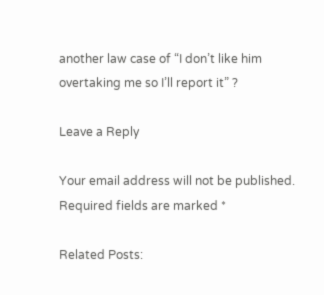another law case of “I don’t like him overtaking me so I’ll report it” ?

Leave a Reply

Your email address will not be published. Required fields are marked *

Related Posts: